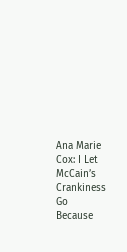Ana Marie Cox: I Let McCain’s Crankiness Go Because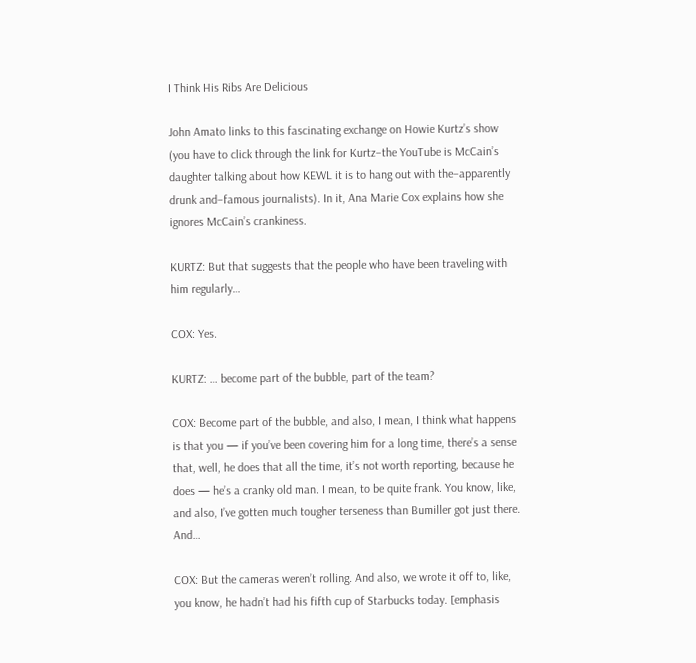I Think His Ribs Are Delicious

John Amato links to this fascinating exchange on Howie Kurtz’s show (you have to click through the link for Kurtz–the YouTube is McCain’s daughter talking about how KEWL it is to hang out with the–apparently drunk and–famous journalists). In it, Ana Marie Cox explains how she ignores McCain’s crankiness.

KURTZ: But that suggests that the people who have been traveling with him regularly…

COX: Yes.

KURTZ: … become part of the bubble, part of the team?

COX: Become part of the bubble, and also, I mean, I think what happens is that you — if you’ve been covering him for a long time, there’s a sense that, well, he does that all the time, it’s not worth reporting, because he does — he’s a cranky old man. I mean, to be quite frank. You know, like, and also, I’ve gotten much tougher terseness than Bumiller got just there. And…

COX: But the cameras weren’t rolling. And also, we wrote it off to, like, you know, he hadn’t had his fifth cup of Starbucks today. [emphasis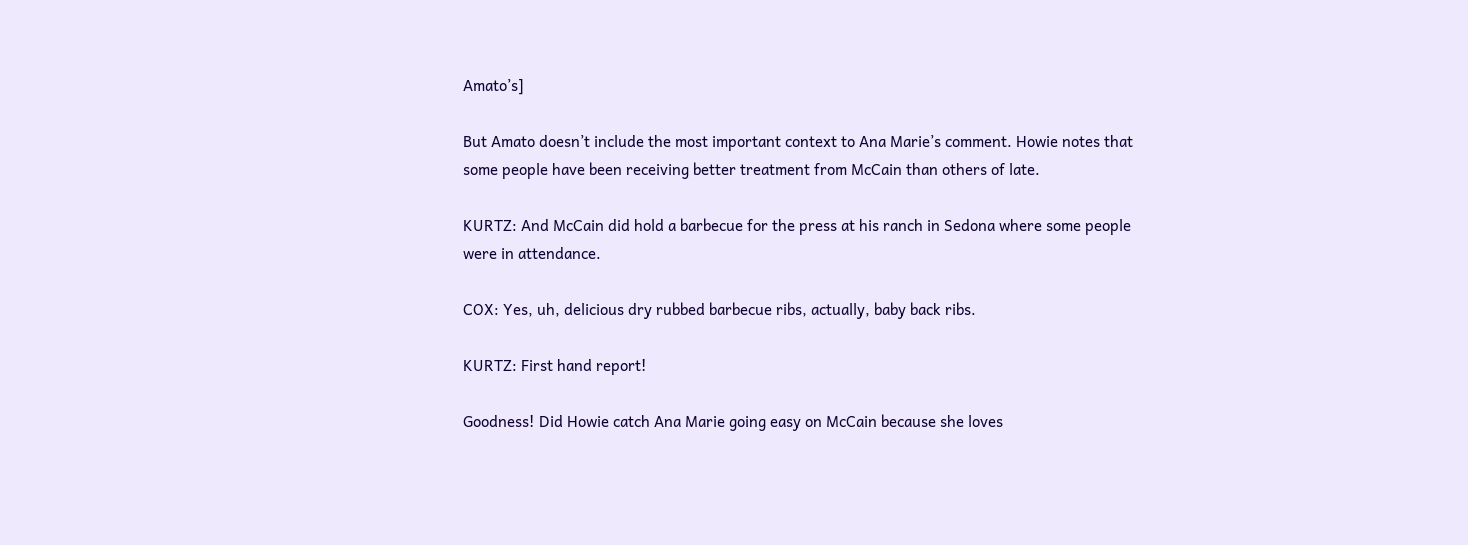Amato’s]

But Amato doesn’t include the most important context to Ana Marie’s comment. Howie notes that some people have been receiving better treatment from McCain than others of late.

KURTZ: And McCain did hold a barbecue for the press at his ranch in Sedona where some people were in attendance.

COX: Yes, uh, delicious dry rubbed barbecue ribs, actually, baby back ribs.

KURTZ: First hand report!

Goodness! Did Howie catch Ana Marie going easy on McCain because she loves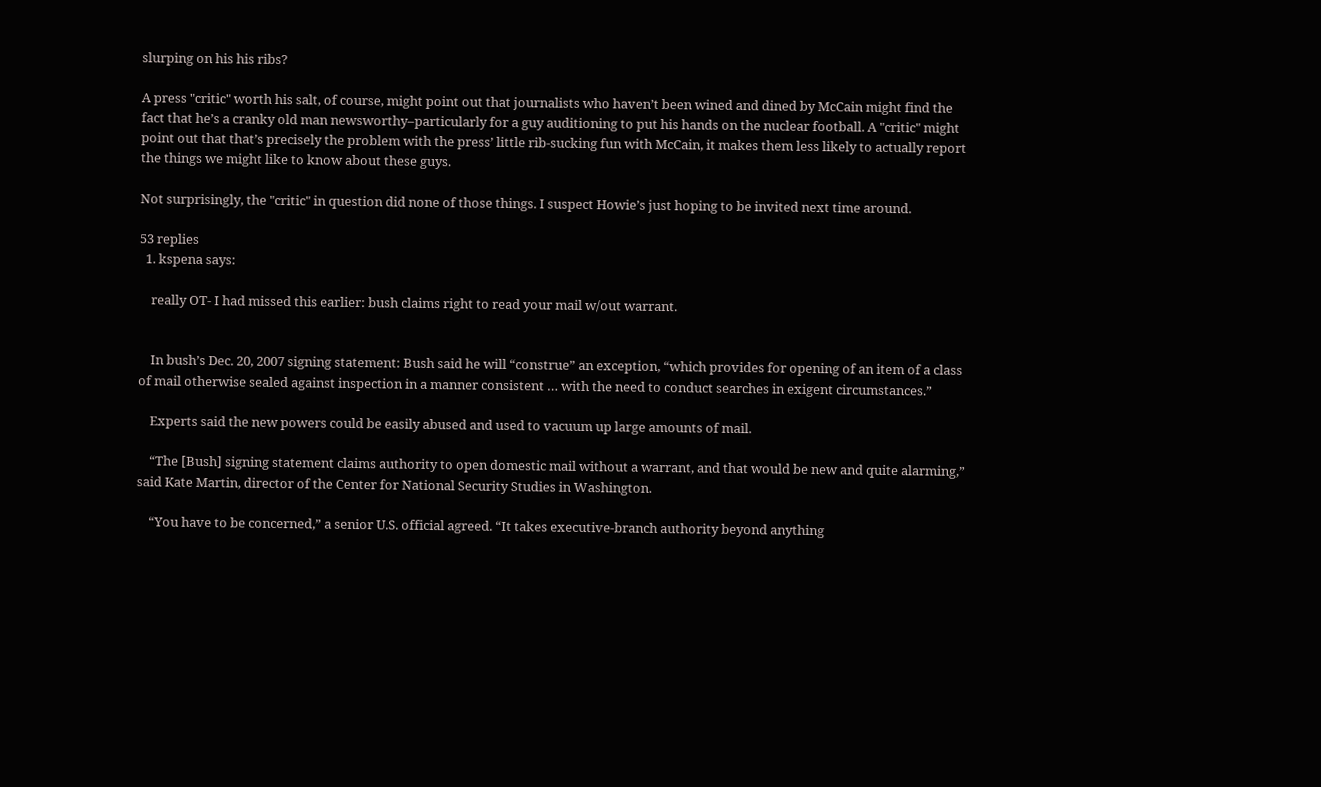slurping on his his ribs?

A press "critic" worth his salt, of course, might point out that journalists who haven’t been wined and dined by McCain might find the fact that he’s a cranky old man newsworthy–particularly for a guy auditioning to put his hands on the nuclear football. A "critic" might point out that that’s precisely the problem with the press’ little rib-sucking fun with McCain, it makes them less likely to actually report the things we might like to know about these guys.

Not surprisingly, the "critic" in question did none of those things. I suspect Howie’s just hoping to be invited next time around.

53 replies
  1. kspena says:

    really OT- I had missed this earlier: bush claims right to read your mail w/out warrant.


    In bush’s Dec. 20, 2007 signing statement: Bush said he will “construe” an exception, “which provides for opening of an item of a class of mail otherwise sealed against inspection in a manner consistent … with the need to conduct searches in exigent circumstances.”

    Experts said the new powers could be easily abused and used to vacuum up large amounts of mail.

    “The [Bush] signing statement claims authority to open domestic mail without a warrant, and that would be new and quite alarming,” said Kate Martin, director of the Center for National Security Studies in Washington.

    “You have to be concerned,” a senior U.S. official agreed. “It takes executive-branch authority beyond anything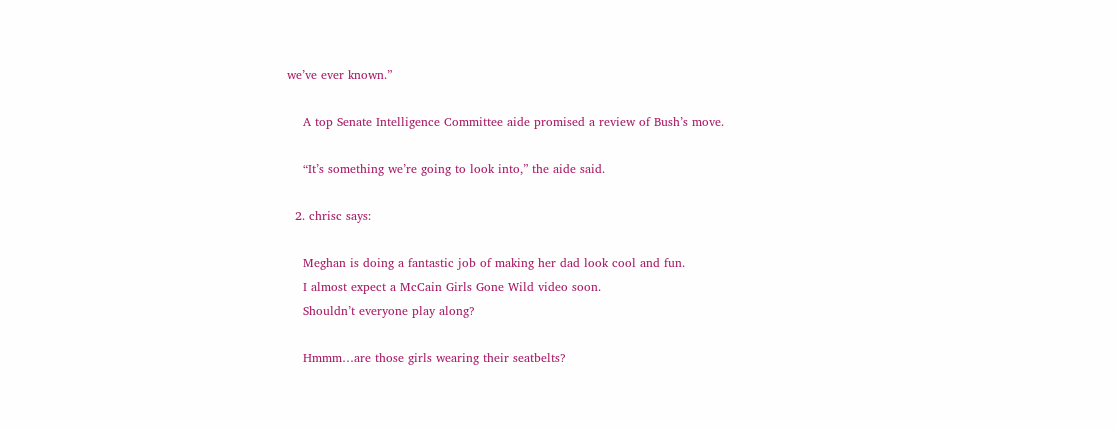we’ve ever known.”

    A top Senate Intelligence Committee aide promised a review of Bush’s move.

    “It’s something we’re going to look into,” the aide said.

  2. chrisc says:

    Meghan is doing a fantastic job of making her dad look cool and fun.
    I almost expect a McCain Girls Gone Wild video soon.
    Shouldn’t everyone play along?

    Hmmm…are those girls wearing their seatbelts?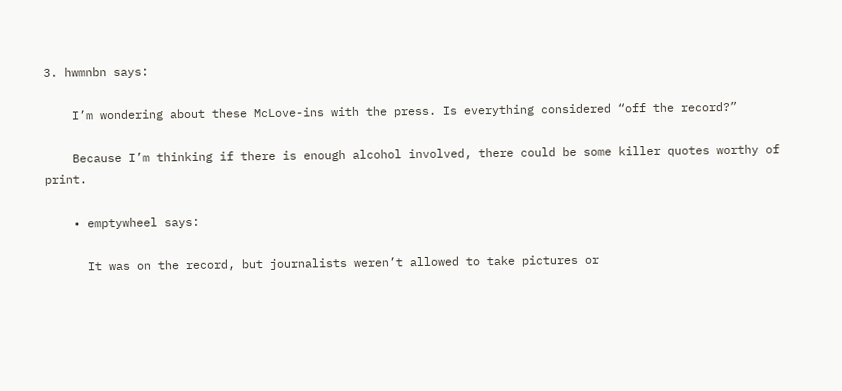3. hwmnbn says:

    I’m wondering about these McLove-ins with the press. Is everything considered “off the record?”

    Because I’m thinking if there is enough alcohol involved, there could be some killer quotes worthy of print.

    • emptywheel says:

      It was on the record, but journalists weren’t allowed to take pictures or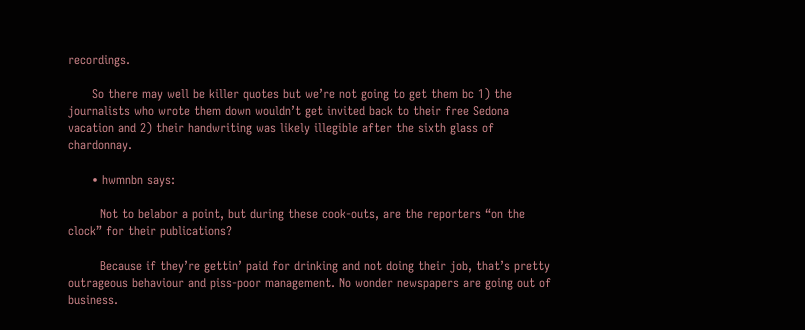recordings.

      So there may well be killer quotes but we’re not going to get them bc 1) the journalists who wrote them down wouldn’t get invited back to their free Sedona vacation and 2) their handwriting was likely illegible after the sixth glass of chardonnay.

      • hwmnbn says:

        Not to belabor a point, but during these cook-outs, are the reporters “on the clock” for their publications?

        Because if they’re gettin’ paid for drinking and not doing their job, that’s pretty outrageous behaviour and piss-poor management. No wonder newspapers are going out of business.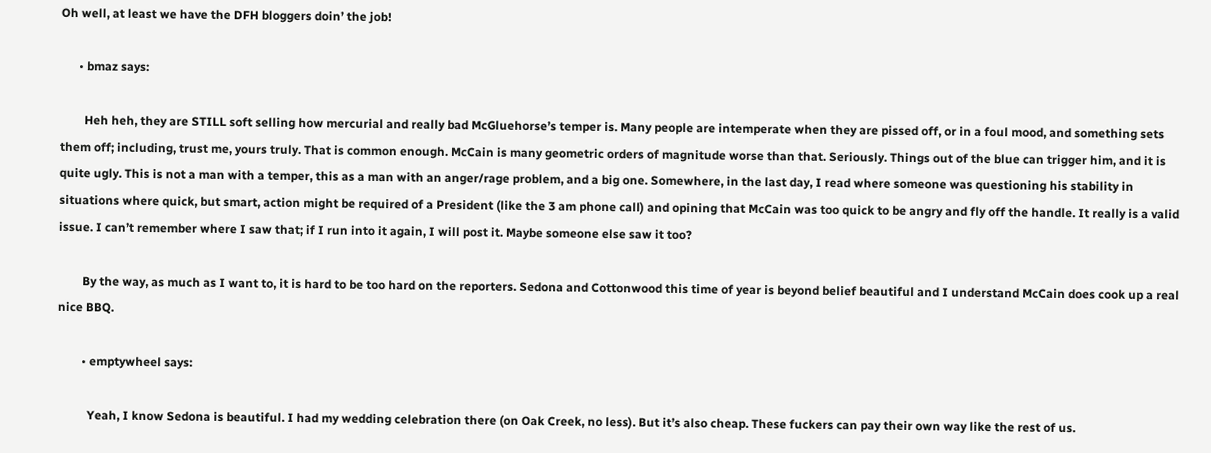Oh well, at least we have the DFH bloggers doin’ the job!

      • bmaz says:

        Heh heh, they are STILL soft selling how mercurial and really bad McGluehorse’s temper is. Many people are intemperate when they are pissed off, or in a foul mood, and something sets them off; including, trust me, yours truly. That is common enough. McCain is many geometric orders of magnitude worse than that. Seriously. Things out of the blue can trigger him, and it is quite ugly. This is not a man with a temper, this as a man with an anger/rage problem, and a big one. Somewhere, in the last day, I read where someone was questioning his stability in situations where quick, but smart, action might be required of a President (like the 3 am phone call) and opining that McCain was too quick to be angry and fly off the handle. It really is a valid issue. I can’t remember where I saw that; if I run into it again, I will post it. Maybe someone else saw it too?

        By the way, as much as I want to, it is hard to be too hard on the reporters. Sedona and Cottonwood this time of year is beyond belief beautiful and I understand McCain does cook up a real nice BBQ.

        • emptywheel says:

          Yeah, I know Sedona is beautiful. I had my wedding celebration there (on Oak Creek, no less). But it’s also cheap. These fuckers can pay their own way like the rest of us.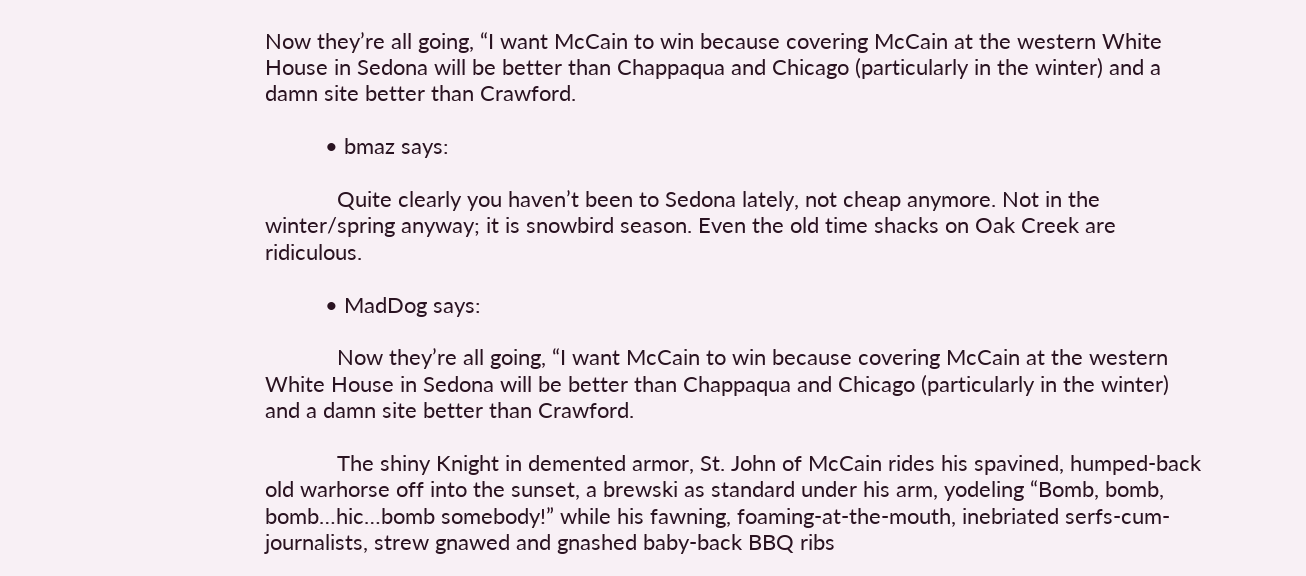Now they’re all going, “I want McCain to win because covering McCain at the western White House in Sedona will be better than Chappaqua and Chicago (particularly in the winter) and a damn site better than Crawford.

          • bmaz says:

            Quite clearly you haven’t been to Sedona lately, not cheap anymore. Not in the winter/spring anyway; it is snowbird season. Even the old time shacks on Oak Creek are ridiculous.

          • MadDog says:

            Now they’re all going, “I want McCain to win because covering McCain at the western White House in Sedona will be better than Chappaqua and Chicago (particularly in the winter) and a damn site better than Crawford.

            The shiny Knight in demented armor, St. John of McCain rides his spavined, humped-back old warhorse off into the sunset, a brewski as standard under his arm, yodeling “Bomb, bomb, bomb…hic…bomb somebody!” while his fawning, foaming-at-the-mouth, inebriated serfs-cum-journalists, strew gnawed and gnashed baby-back BBQ ribs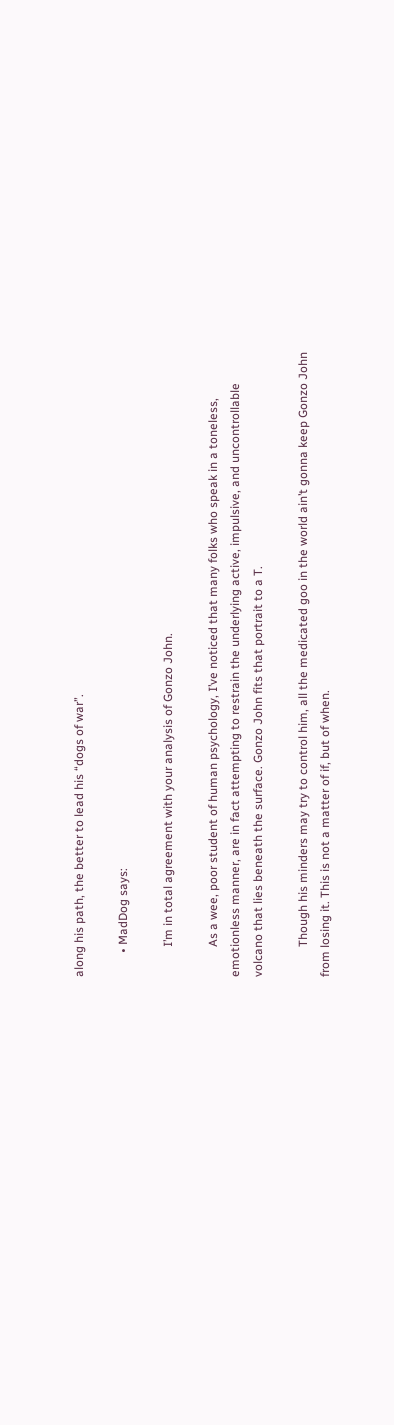along his path, the better to lead his “dogs of war”.

        • MadDog says:

          I’m in total agreement with your analysis of Gonzo John.

          As a wee, poor student of human psychology, I’ve noticed that many folks who speak in a toneless, emotionless manner, are in fact attempting to restrain the underlying active, impulsive, and uncontrollable volcano that lies beneath the surface. Gonzo John fits that portrait to a T.

          Though his minders may try to control him, all the medicated goo in the world ain’t gonna keep Gonzo John from losing it. This is not a matter of if, but of when.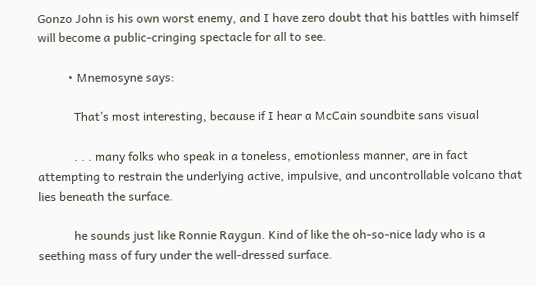Gonzo John is his own worst enemy, and I have zero doubt that his battles with himself will become a public-cringing spectacle for all to see.

          • Mnemosyne says:

            That’s most interesting, because if I hear a McCain soundbite sans visual

            . . . many folks who speak in a toneless, emotionless manner, are in fact attempting to restrain the underlying active, impulsive, and uncontrollable volcano that lies beneath the surface.

            he sounds just like Ronnie Raygun. Kind of like the oh-so-nice lady who is a seething mass of fury under the well-dressed surface.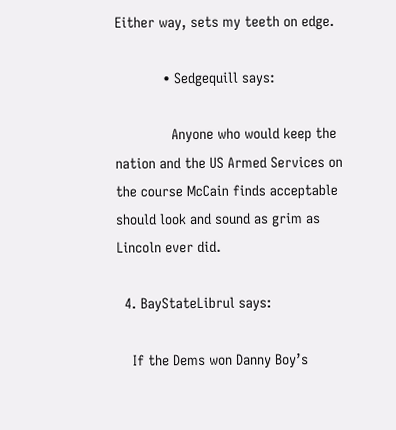Either way, sets my teeth on edge.

            • Sedgequill says:

              Anyone who would keep the nation and the US Armed Services on the course McCain finds acceptable should look and sound as grim as Lincoln ever did.

  4. BayStateLibrul says:

    If the Dems won Danny Boy’s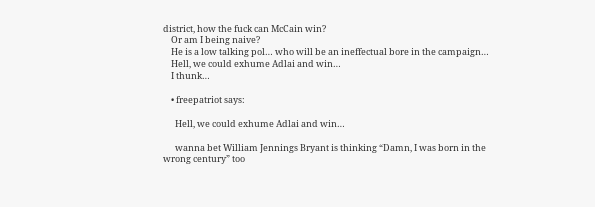district, how the fuck can McCain win?
    Or am I being naive?
    He is a low talking pol… who will be an ineffectual bore in the campaign…
    Hell, we could exhume Adlai and win…
    I thunk…

    • freepatriot says:

      Hell, we could exhume Adlai and win…

      wanna bet William Jennings Bryant is thinking “Damn, I was born in the wrong century” too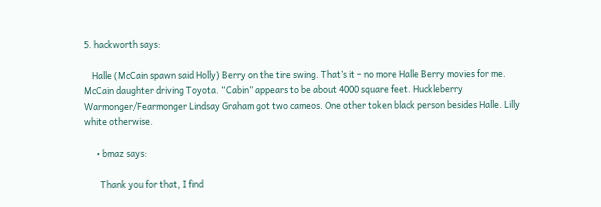5. hackworth says:

    Halle (McCain spawn said Holly) Berry on the tire swing. That’s it – no more Halle Berry movies for me. McCain daughter driving Toyota. “Cabin” appears to be about 4000 square feet. Huckleberry Warmonger/Fearmonger Lindsay Graham got two cameos. One other token black person besides Halle. Lilly white otherwise.

      • bmaz says:

        Thank you for that, I find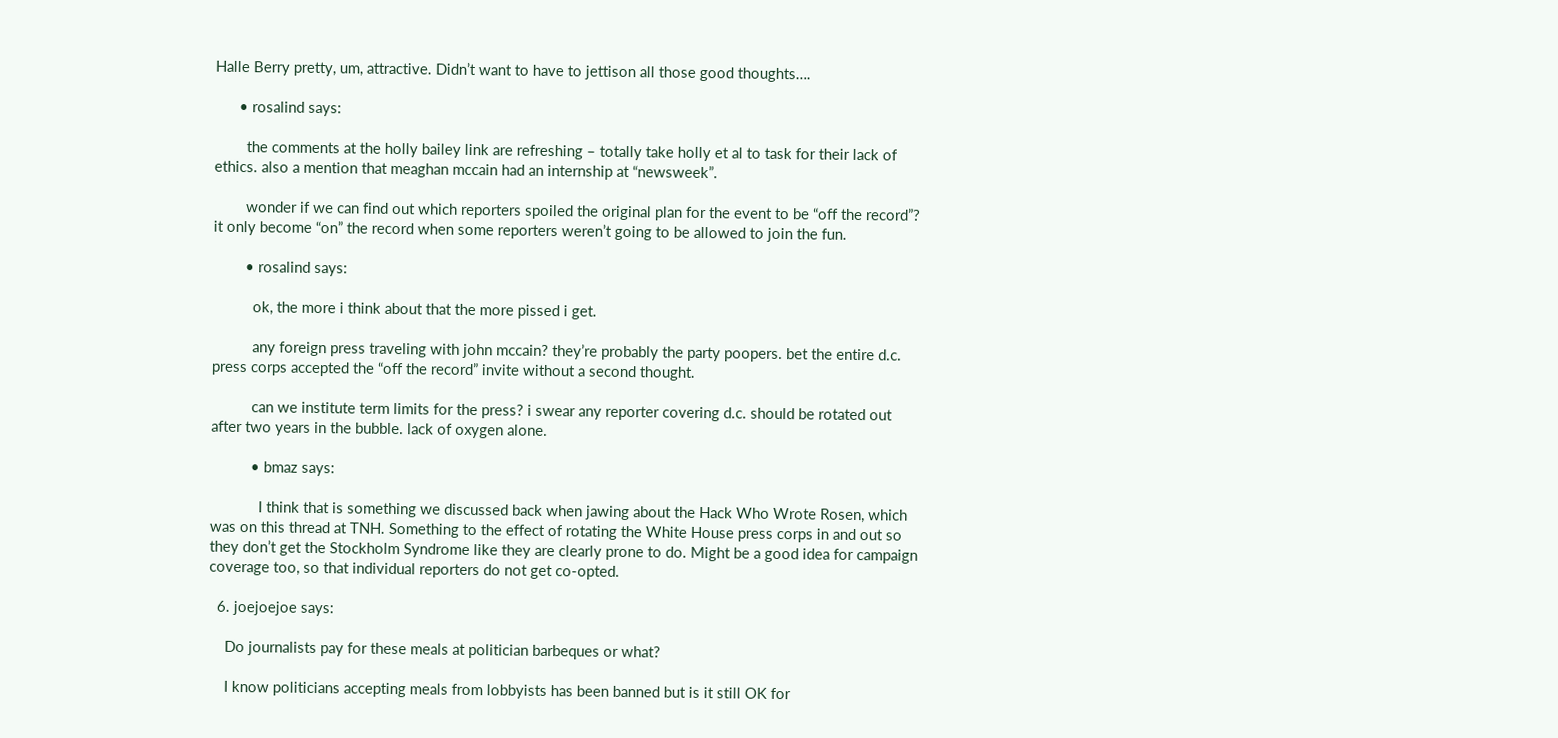Halle Berry pretty, um, attractive. Didn’t want to have to jettison all those good thoughts….

      • rosalind says:

        the comments at the holly bailey link are refreshing – totally take holly et al to task for their lack of ethics. also a mention that meaghan mccain had an internship at “newsweek”.

        wonder if we can find out which reporters spoiled the original plan for the event to be “off the record”? it only become “on” the record when some reporters weren’t going to be allowed to join the fun.

        • rosalind says:

          ok, the more i think about that the more pissed i get.

          any foreign press traveling with john mccain? they’re probably the party poopers. bet the entire d.c. press corps accepted the “off the record” invite without a second thought.

          can we institute term limits for the press? i swear any reporter covering d.c. should be rotated out after two years in the bubble. lack of oxygen alone.

          • bmaz says:

            I think that is something we discussed back when jawing about the Hack Who Wrote Rosen, which was on this thread at TNH. Something to the effect of rotating the White House press corps in and out so they don’t get the Stockholm Syndrome like they are clearly prone to do. Might be a good idea for campaign coverage too, so that individual reporters do not get co-opted.

  6. joejoejoe says:

    Do journalists pay for these meals at politician barbeques or what?

    I know politicians accepting meals from lobbyists has been banned but is it still OK for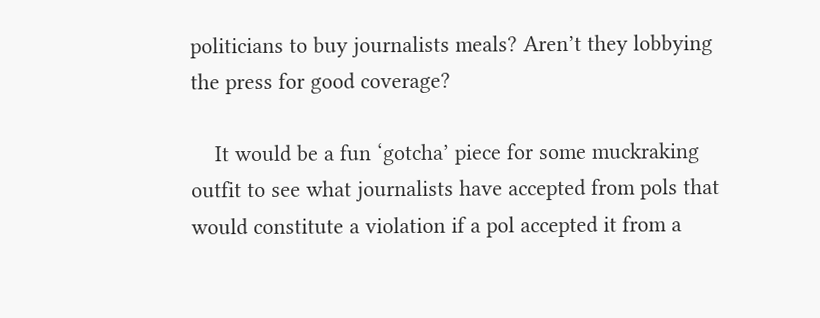politicians to buy journalists meals? Aren’t they lobbying the press for good coverage?

    It would be a fun ‘gotcha’ piece for some muckraking outfit to see what journalists have accepted from pols that would constitute a violation if a pol accepted it from a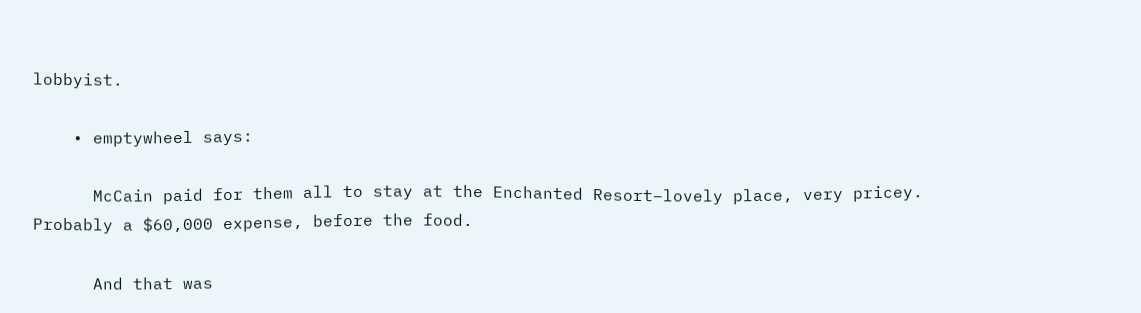lobbyist.

    • emptywheel says:

      McCain paid for them all to stay at the Enchanted Resort–lovely place, very pricey. Probably a $60,000 expense, before the food.

      And that was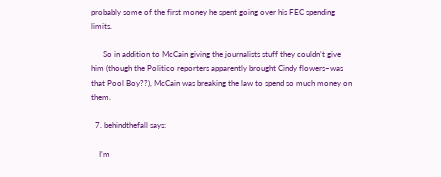probably some of the first money he spent going over his FEC spending limits.

      So in addition to McCain giving the journalists stuff they couldn’t give him (though the Politico reporters apparently brought Cindy flowers–was that Pool Boy??), McCain was breaking the law to spend so much money on them.

  7. behindthefall says:

    I’m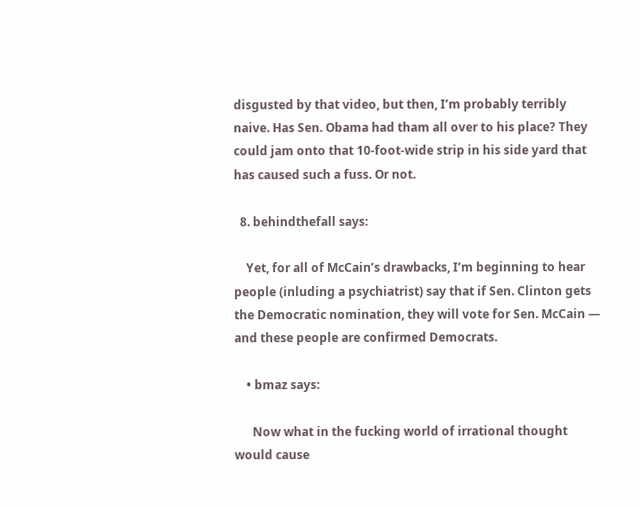disgusted by that video, but then, I’m probably terribly naive. Has Sen. Obama had tham all over to his place? They could jam onto that 10-foot-wide strip in his side yard that has caused such a fuss. Or not.

  8. behindthefall says:

    Yet, for all of McCain’s drawbacks, I’m beginning to hear people (inluding a psychiatrist) say that if Sen. Clinton gets the Democratic nomination, they will vote for Sen. McCain — and these people are confirmed Democrats.

    • bmaz says:

      Now what in the fucking world of irrational thought would cause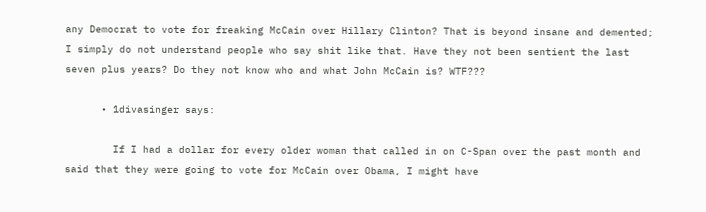any Democrat to vote for freaking McCain over Hillary Clinton? That is beyond insane and demented; I simply do not understand people who say shit like that. Have they not been sentient the last seven plus years? Do they not know who and what John McCain is? WTF???

      • 1divasinger says:

        If I had a dollar for every older woman that called in on C-Span over the past month and said that they were going to vote for McCain over Obama, I might have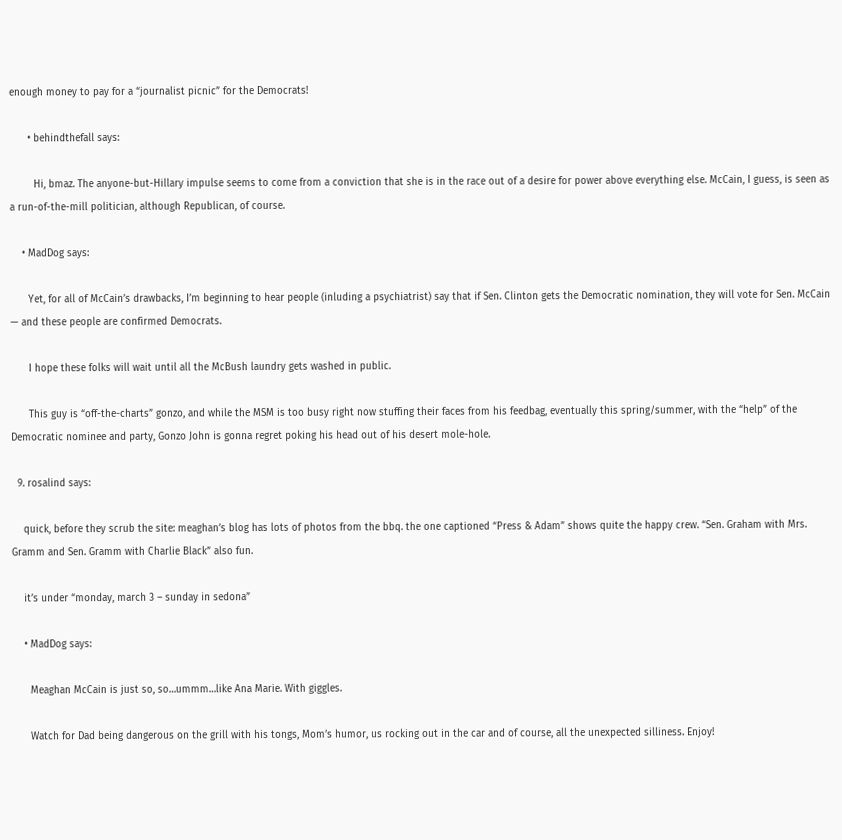enough money to pay for a “journalist picnic” for the Democrats!

      • behindthefall says:

        Hi, bmaz. The anyone-but-Hillary impulse seems to come from a conviction that she is in the race out of a desire for power above everything else. McCain, I guess, is seen as a run-of-the-mill politician, although Republican, of course.

    • MadDog says:

      Yet, for all of McCain’s drawbacks, I’m beginning to hear people (inluding a psychiatrist) say that if Sen. Clinton gets the Democratic nomination, they will vote for Sen. McCain — and these people are confirmed Democrats.

      I hope these folks will wait until all the McBush laundry gets washed in public.

      This guy is “off-the-charts” gonzo, and while the MSM is too busy right now stuffing their faces from his feedbag, eventually this spring/summer, with the “help” of the Democratic nominee and party, Gonzo John is gonna regret poking his head out of his desert mole-hole.

  9. rosalind says:

    quick, before they scrub the site: meaghan’s blog has lots of photos from the bbq. the one captioned “Press & Adam” shows quite the happy crew. “Sen. Graham with Mrs. Gramm and Sen. Gramm with Charlie Black” also fun.

    it’s under “monday, march 3 – sunday in sedona”

    • MadDog says:

      Meaghan McCain is just so, so…ummm…like Ana Marie. With giggles.

      Watch for Dad being dangerous on the grill with his tongs, Mom’s humor, us rocking out in the car and of course, all the unexpected silliness. Enjoy!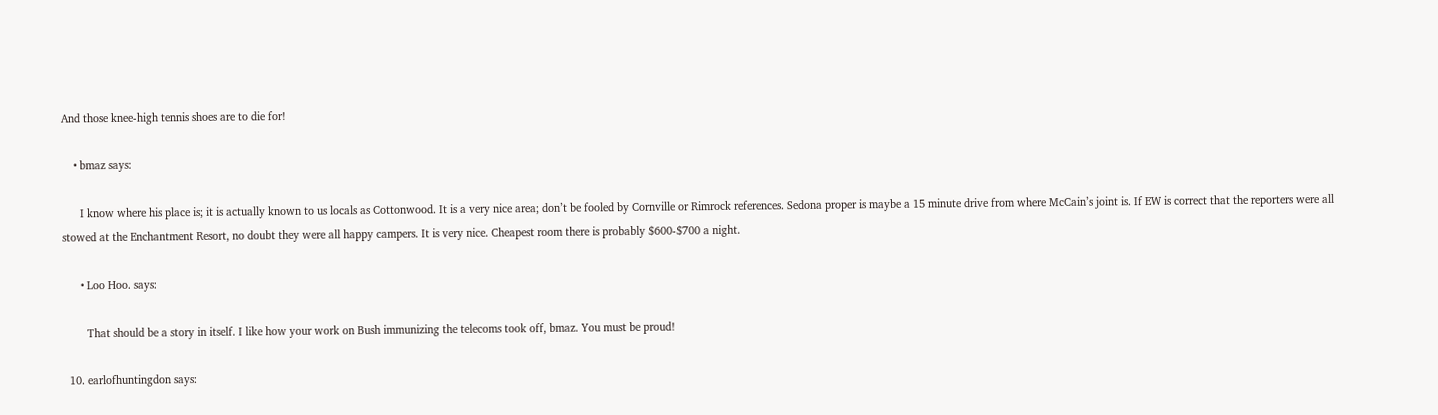And those knee-high tennis shoes are to die for!

    • bmaz says:

      I know where his place is; it is actually known to us locals as Cottonwood. It is a very nice area; don’t be fooled by Cornville or Rimrock references. Sedona proper is maybe a 15 minute drive from where McCain’s joint is. If EW is correct that the reporters were all stowed at the Enchantment Resort, no doubt they were all happy campers. It is very nice. Cheapest room there is probably $600-$700 a night.

      • Loo Hoo. says:

        That should be a story in itself. I like how your work on Bush immunizing the telecoms took off, bmaz. You must be proud!

  10. earlofhuntingdon says: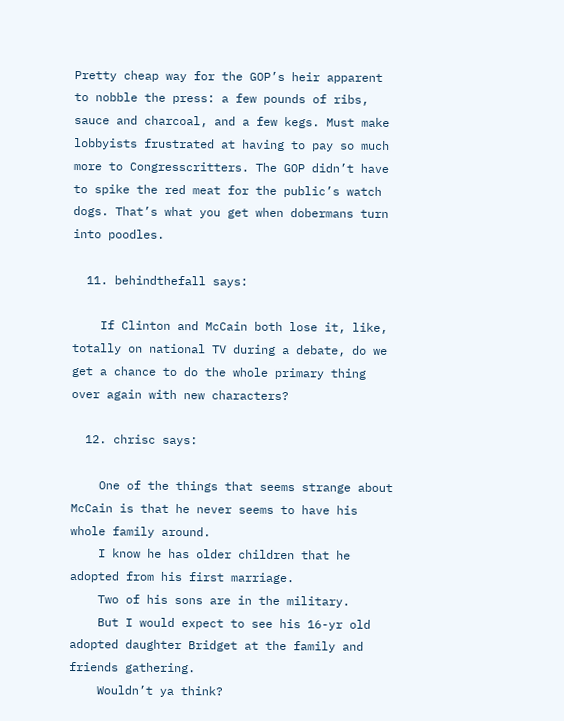Pretty cheap way for the GOP’s heir apparent to nobble the press: a few pounds of ribs, sauce and charcoal, and a few kegs. Must make lobbyists frustrated at having to pay so much more to Congresscritters. The GOP didn’t have to spike the red meat for the public’s watch dogs. That’s what you get when dobermans turn into poodles.

  11. behindthefall says:

    If Clinton and McCain both lose it, like, totally on national TV during a debate, do we get a chance to do the whole primary thing over again with new characters?

  12. chrisc says:

    One of the things that seems strange about McCain is that he never seems to have his whole family around.
    I know he has older children that he adopted from his first marriage.
    Two of his sons are in the military.
    But I would expect to see his 16-yr old adopted daughter Bridget at the family and friends gathering.
    Wouldn’t ya think?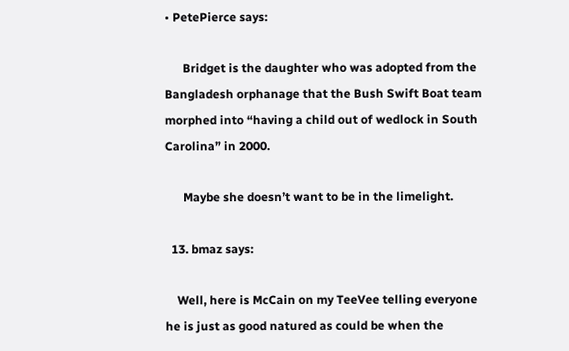• PetePierce says:

      Bridget is the daughter who was adopted from the Bangladesh orphanage that the Bush Swift Boat team morphed into “having a child out of wedlock in South Carolina” in 2000.

      Maybe she doesn’t want to be in the limelight.

  13. bmaz says:

    Well, here is McCain on my TeeVee telling everyone he is just as good natured as could be when the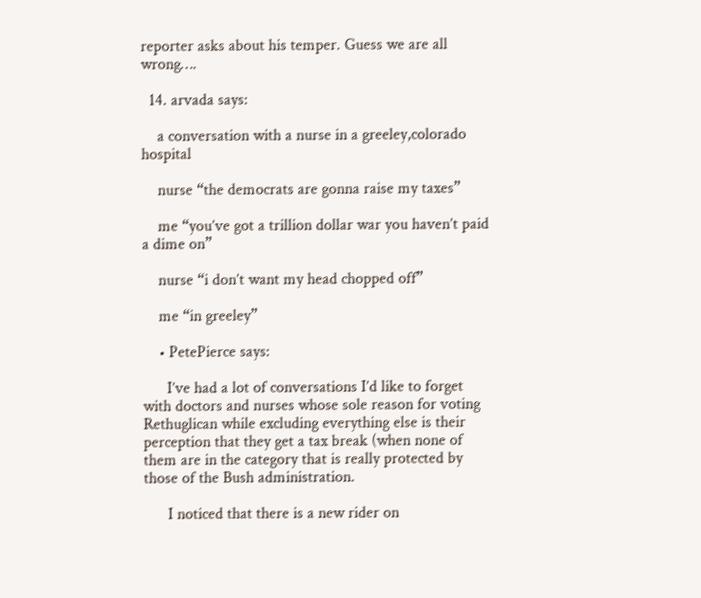reporter asks about his temper. Guess we are all wrong….

  14. arvada says:

    a conversation with a nurse in a greeley,colorado hospital

    nurse “the democrats are gonna raise my taxes”

    me “you’ve got a trillion dollar war you haven’t paid a dime on”

    nurse “i don’t want my head chopped off”

    me “in greeley”

    • PetePierce says:

      I’ve had a lot of conversations I’d like to forget with doctors and nurses whose sole reason for voting Rethuglican while excluding everything else is their perception that they get a tax break (when none of them are in the category that is really protected by those of the Bush administration.

      I noticed that there is a new rider on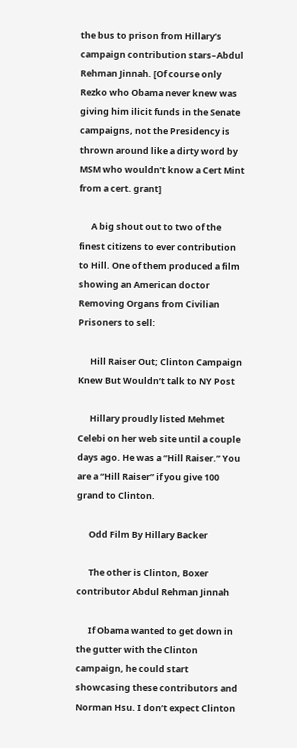the bus to prison from Hillary’s campaign contribution stars–Abdul Rehman Jinnah. [Of course only Rezko who Obama never knew was giving him ilicit funds in the Senate campaigns, not the Presidency is thrown around like a dirty word by MSM who wouldn’t know a Cert Mint from a cert. grant]

      A big shout out to two of the finest citizens to ever contribution to Hill. One of them produced a film showing an American doctor Removing Organs from Civilian Prisoners to sell:

      Hill Raiser Out; Clinton Campaign Knew But Wouldn’t talk to NY Post

      Hillary proudly listed Mehmet Celebi on her web site until a couple days ago. He was a “Hill Raiser.” You are a “Hill Raiser” if you give 100 grand to Clinton.

      Odd Film By Hillary Backer

      The other is Clinton, Boxer contributor Abdul Rehman Jinnah

      If Obama wanted to get down in the gutter with the Clinton campaign, he could start showcasing these contributors and Norman Hsu. I don’t expect Clinton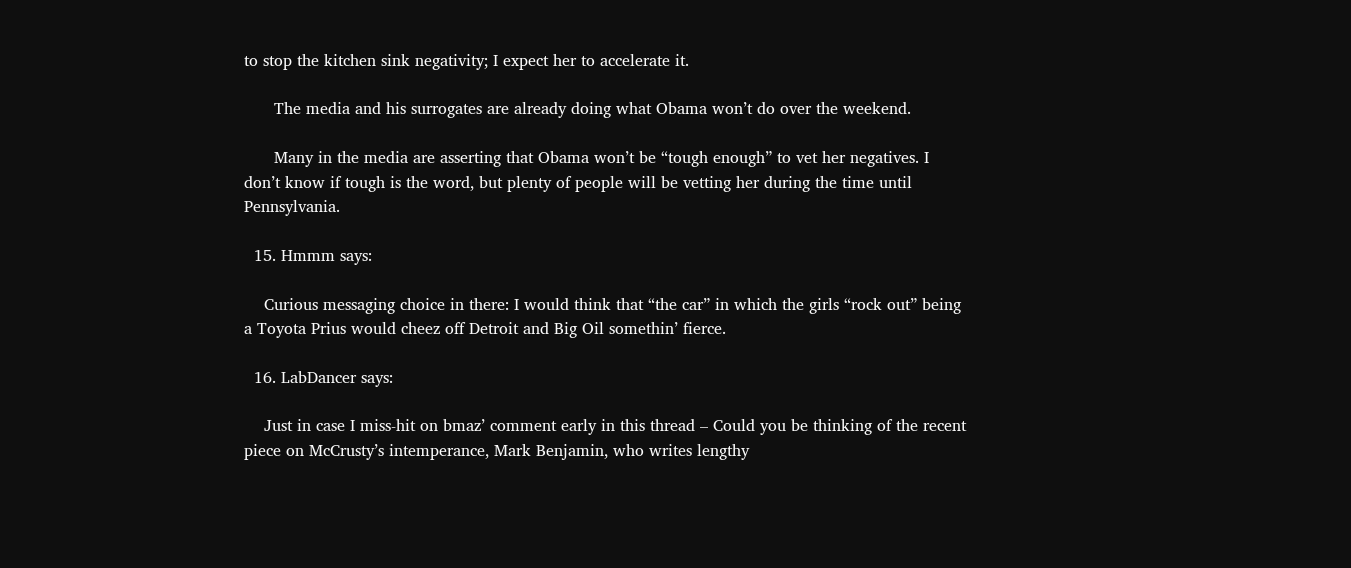to stop the kitchen sink negativity; I expect her to accelerate it.

      The media and his surrogates are already doing what Obama won’t do over the weekend.

      Many in the media are asserting that Obama won’t be “tough enough” to vet her negatives. I don’t know if tough is the word, but plenty of people will be vetting her during the time until Pennsylvania.

  15. Hmmm says:

    Curious messaging choice in there: I would think that “the car” in which the girls “rock out” being a Toyota Prius would cheez off Detroit and Big Oil somethin’ fierce.

  16. LabDancer says:

    Just in case I miss-hit on bmaz’ comment early in this thread – Could you be thinking of the recent piece on McCrusty’s intemperance, Mark Benjamin, who writes lengthy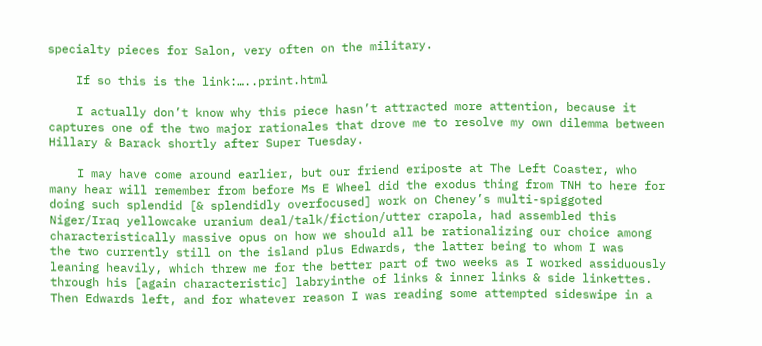specialty pieces for Salon, very often on the military.

    If so this is the link:…..print.html

    I actually don’t know why this piece hasn’t attracted more attention, because it captures one of the two major rationales that drove me to resolve my own dilemma between Hillary & Barack shortly after Super Tuesday.

    I may have come around earlier, but our friend eriposte at The Left Coaster, who many hear will remember from before Ms E Wheel did the exodus thing from TNH to here for doing such splendid [& splendidly overfocused] work on Cheney’s multi-spiggoted Niger/Iraq yellowcake uranium deal/talk/fiction/utter crapola, had assembled this characteristically massive opus on how we should all be rationalizing our choice among the two currently still on the island plus Edwards, the latter being to whom I was leaning heavily, which threw me for the better part of two weeks as I worked assiduously through his [again characteristic] labryinthe of links & inner links & side linkettes. Then Edwards left, and for whatever reason I was reading some attempted sideswipe in a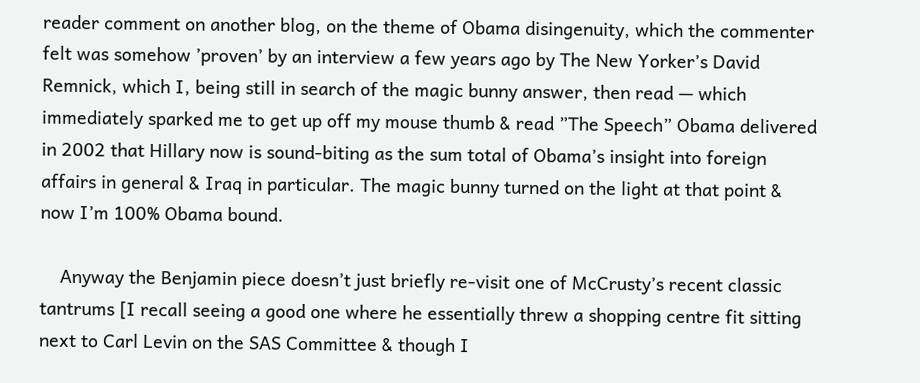reader comment on another blog, on the theme of Obama disingenuity, which the commenter felt was somehow ’proven’ by an interview a few years ago by The New Yorker’s David Remnick, which I, being still in search of the magic bunny answer, then read — which immediately sparked me to get up off my mouse thumb & read ”The Speech” Obama delivered in 2002 that Hillary now is sound-biting as the sum total of Obama’s insight into foreign affairs in general & Iraq in particular. The magic bunny turned on the light at that point & now I’m 100% Obama bound.

    Anyway the Benjamin piece doesn’t just briefly re-visit one of McCrusty’s recent classic tantrums [I recall seeing a good one where he essentially threw a shopping centre fit sitting next to Carl Levin on the SAS Committee & though I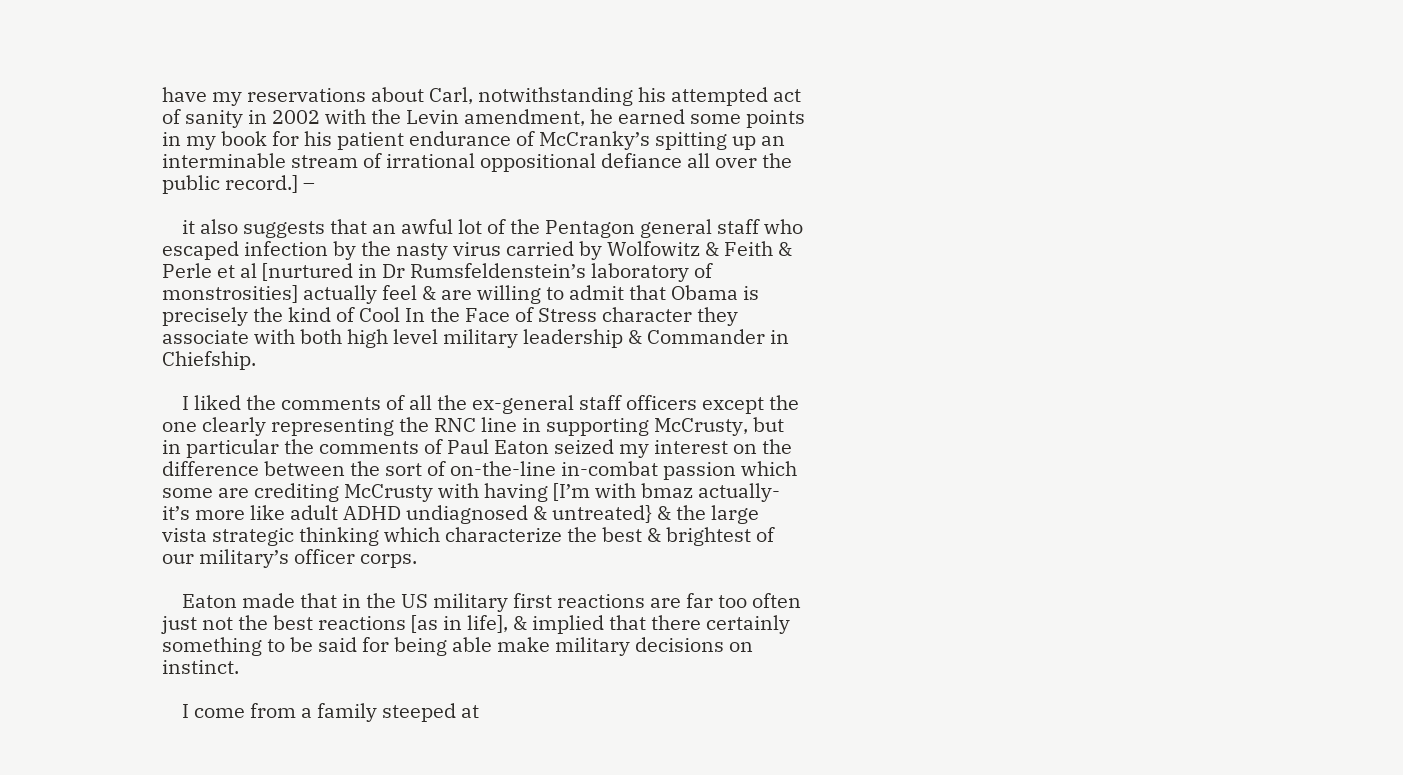have my reservations about Carl, notwithstanding his attempted act of sanity in 2002 with the Levin amendment, he earned some points in my book for his patient endurance of McCranky’s spitting up an interminable stream of irrational oppositional defiance all over the public record.] –

    it also suggests that an awful lot of the Pentagon general staff who escaped infection by the nasty virus carried by Wolfowitz & Feith & Perle et al [nurtured in Dr Rumsfeldenstein’s laboratory of monstrosities] actually feel & are willing to admit that Obama is precisely the kind of Cool In the Face of Stress character they associate with both high level military leadership & Commander in Chiefship.

    I liked the comments of all the ex-general staff officers except the one clearly representing the RNC line in supporting McCrusty, but in particular the comments of Paul Eaton seized my interest on the difference between the sort of on-the-line in-combat passion which some are crediting McCrusty with having [I’m with bmaz actually- it’s more like adult ADHD undiagnosed & untreated} & the large vista strategic thinking which characterize the best & brightest of our military’s officer corps.

    Eaton made that in the US military first reactions are far too often just not the best reactions [as in life], & implied that there certainly something to be said for being able make military decisions on instinct.

    I come from a family steeped at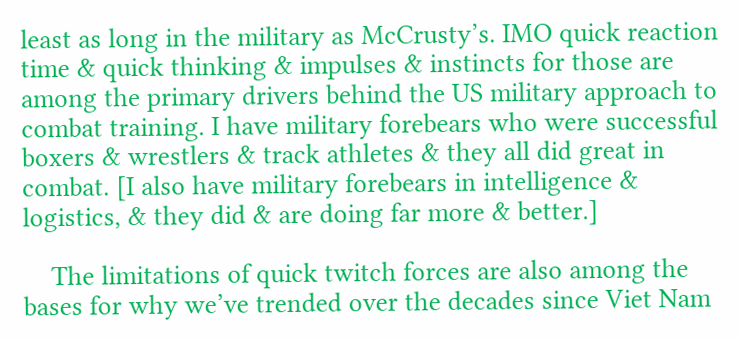least as long in the military as McCrusty’s. IMO quick reaction time & quick thinking & impulses & instincts for those are among the primary drivers behind the US military approach to combat training. I have military forebears who were successful boxers & wrestlers & track athletes & they all did great in combat. [I also have military forebears in intelligence & logistics, & they did & are doing far more & better.]

    The limitations of quick twitch forces are also among the bases for why we’ve trended over the decades since Viet Nam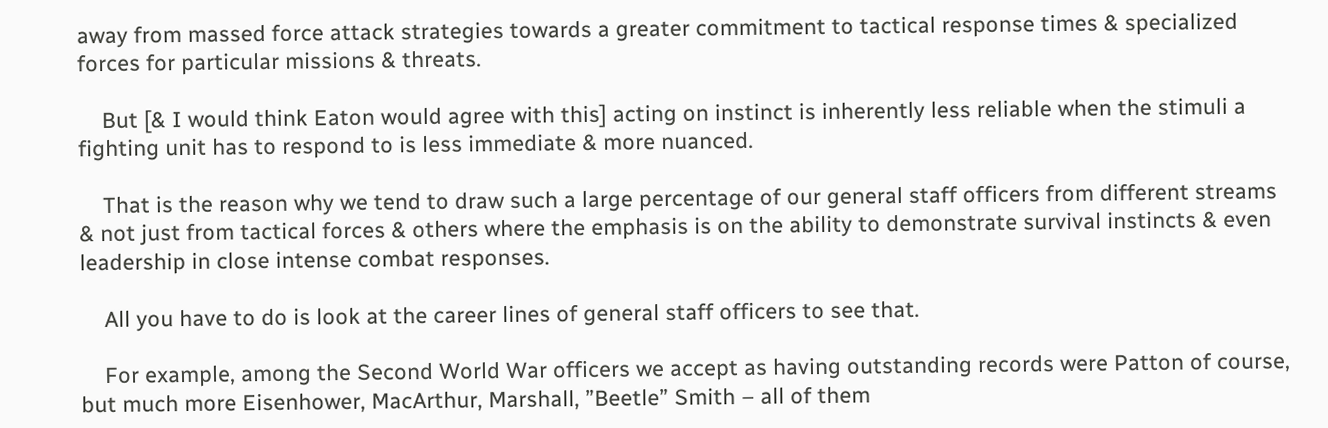away from massed force attack strategies towards a greater commitment to tactical response times & specialized forces for particular missions & threats.

    But [& I would think Eaton would agree with this] acting on instinct is inherently less reliable when the stimuli a fighting unit has to respond to is less immediate & more nuanced.

    That is the reason why we tend to draw such a large percentage of our general staff officers from different streams & not just from tactical forces & others where the emphasis is on the ability to demonstrate survival instincts & even leadership in close intense combat responses.

    All you have to do is look at the career lines of general staff officers to see that.

    For example, among the Second World War officers we accept as having outstanding records were Patton of course, but much more Eisenhower, MacArthur, Marshall, ”Beetle” Smith – all of them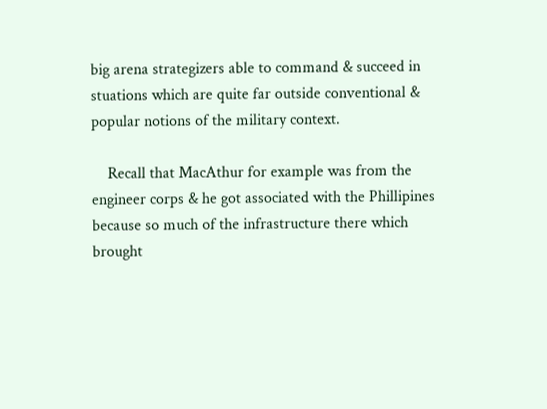big arena strategizers able to command & succeed in stuations which are quite far outside conventional & popular notions of the military context.

    Recall that MacAthur for example was from the engineer corps & he got associated with the Phillipines because so much of the infrastructure there which brought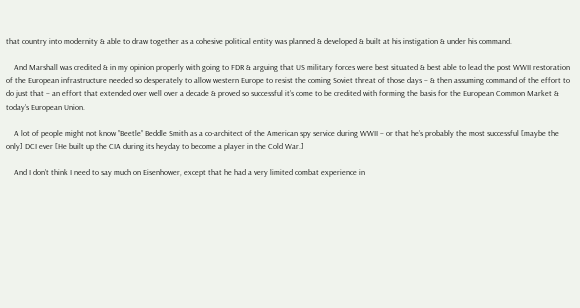that country into modernity & able to draw together as a cohesive political entity was planned & developed & built at his instigation & under his command.

    And Marshall was credited & in my opinion properly with going to FDR & arguing that US military forces were best situated & best able to lead the post WWII restoration of the European infrastructure needed so desperately to allow western Europe to resist the coming Soviet threat of those days – & then assuming command of the effort to do just that – an effort that extended over well over a decade & proved so successful it’s come to be credited with forming the basis for the European Common Market & today’s European Union.

    A lot of people might not know ”Beetle” Beddle Smith as a co-architect of the American spy service during WWII – or that he’s probably the most successful [maybe the only] DCI ever [He built up the CIA during its heyday to become a player in the Cold War.]

    And I don’t think I need to say much on Eisenhower, except that he had a very limited combat experience in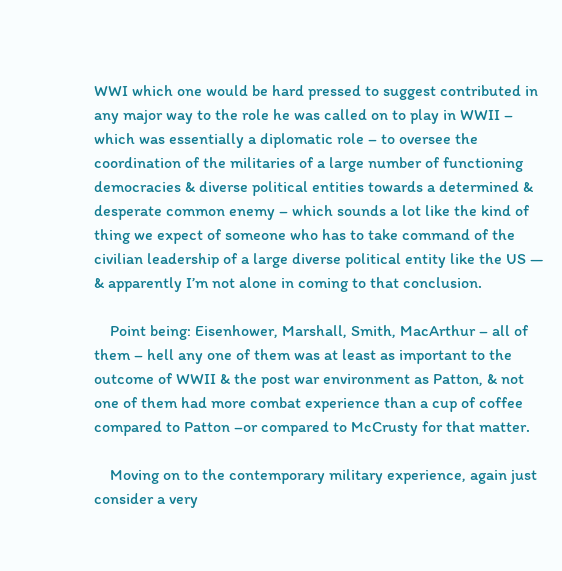WWI which one would be hard pressed to suggest contributed in any major way to the role he was called on to play in WWII – which was essentially a diplomatic role – to oversee the coordination of the militaries of a large number of functioning democracies & diverse political entities towards a determined & desperate common enemy – which sounds a lot like the kind of thing we expect of someone who has to take command of the civilian leadership of a large diverse political entity like the US — & apparently I’m not alone in coming to that conclusion.

    Point being: Eisenhower, Marshall, Smith, MacArthur – all of them – hell any one of them was at least as important to the outcome of WWII & the post war environment as Patton, & not one of them had more combat experience than a cup of coffee compared to Patton –or compared to McCrusty for that matter.

    Moving on to the contemporary military experience, again just consider a very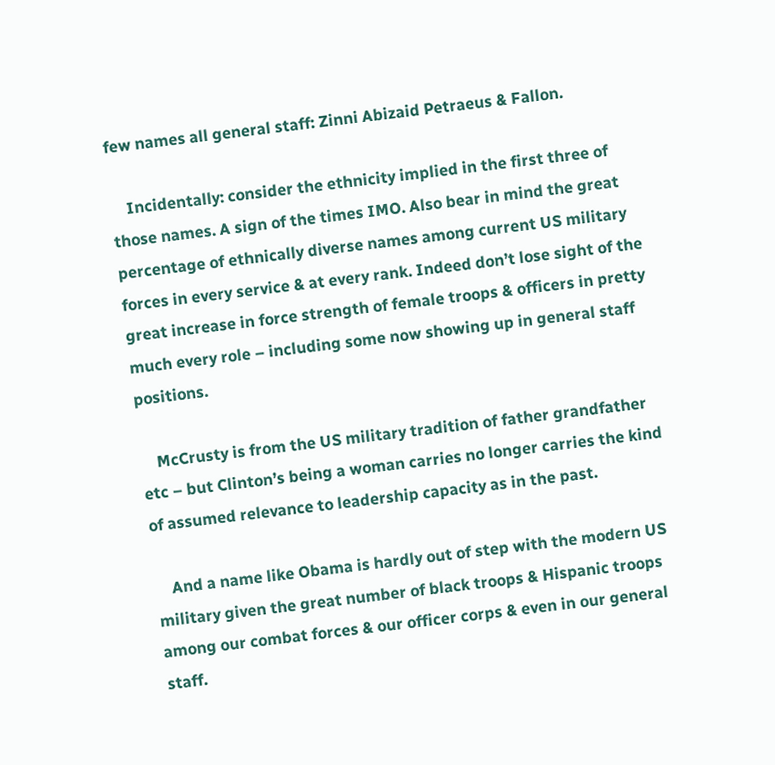few names all general staff: Zinni Abizaid Petraeus & Fallon.

    Incidentally: consider the ethnicity implied in the first three of those names. A sign of the times IMO. Also bear in mind the great percentage of ethnically diverse names among current US military forces in every service & at every rank. Indeed don’t lose sight of the great increase in force strength of female troops & officers in pretty much every role – including some now showing up in general staff positions.

    McCrusty is from the US military tradition of father grandfather etc – but Clinton’s being a woman carries no longer carries the kind of assumed relevance to leadership capacity as in the past.

    And a name like Obama is hardly out of step with the modern US military given the great number of black troops & Hispanic troops among our combat forces & our officer corps & even in our general staff.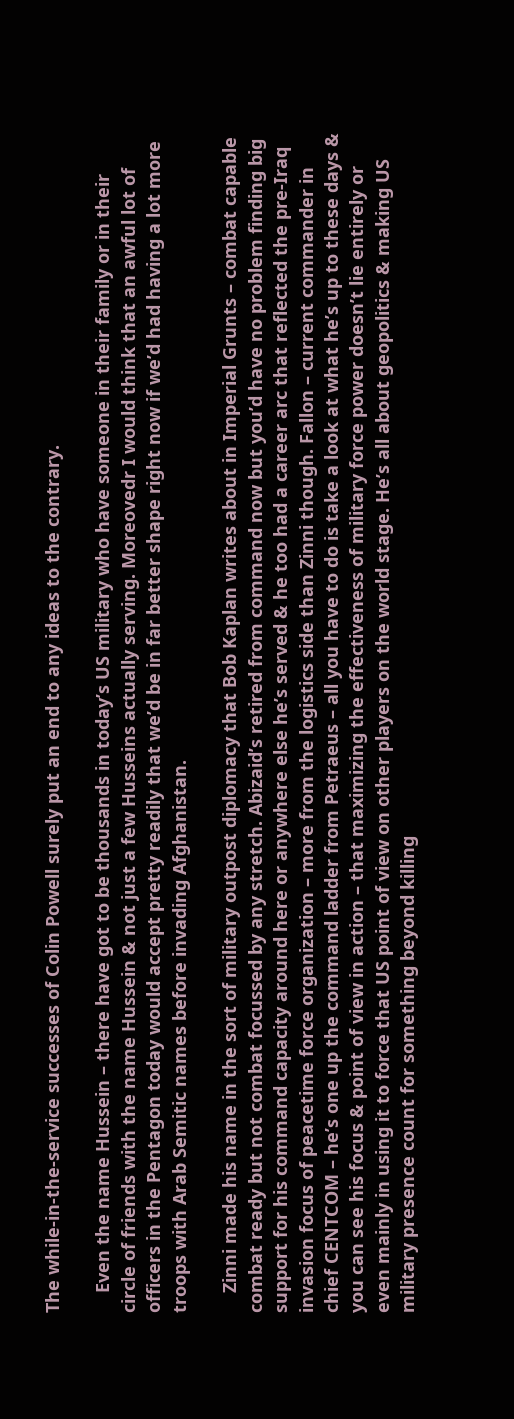The while-in-the-service successes of Colin Powell surely put an end to any ideas to the contrary.

    Even the name Hussein – there have got to be thousands in today’s US military who have someone in their family or in their circle of friends with the name Hussein & not just a few Husseins actually serving. Moreovedr I would think that an awful lot of officers in the Pentagon today would accept pretty readily that we’d be in far better shape right now if we’d had having a lot more troops with Arab Semitic names before invading Afghanistan.

    Zinni made his name in the sort of military outpost diplomacy that Bob Kaplan writes about in Imperial Grunts – combat capable combat ready but not combat focussed by any stretch. Abizaid’s retired from command now but you’d have no problem finding big support for his command capacity around here or anywhere else he’s served & he too had a career arc that reflected the pre-Iraq invasion focus of peacetime force organization – more from the logistics side than Zinni though. Fallon – current commander in chief CENTCOM – he’s one up the command ladder from Petraeus – all you have to do is take a look at what he’s up to these days & you can see his focus & point of view in action – that maximizing the effectiveness of military force power doesn’t lie entirely or even mainly in using it to force that US point of view on other players on the world stage. He’s all about geopolitics & making US military presence count for something beyond killing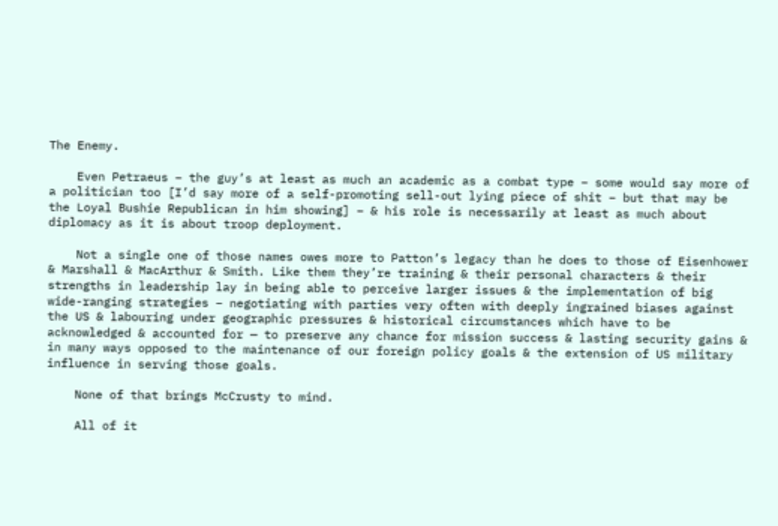The Enemy.

    Even Petraeus – the guy’s at least as much an academic as a combat type – some would say more of a politician too [I’d say more of a self-promoting sell-out lying piece of shit – but that may be the Loyal Bushie Republican in him showing] – & his role is necessarily at least as much about diplomacy as it is about troop deployment.

    Not a single one of those names owes more to Patton’s legacy than he does to those of Eisenhower & Marshall & MacArthur & Smith. Like them they’re training & their personal characters & their strengths in leadership lay in being able to perceive larger issues & the implementation of big wide-ranging strategies – negotiating with parties very often with deeply ingrained biases against the US & labouring under geographic pressures & historical circumstances which have to be acknowledged & accounted for — to preserve any chance for mission success & lasting security gains & in many ways opposed to the maintenance of our foreign policy goals & the extension of US military influence in serving those goals.

    None of that brings McCrusty to mind.

    All of it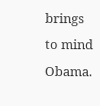brings to mind Obama.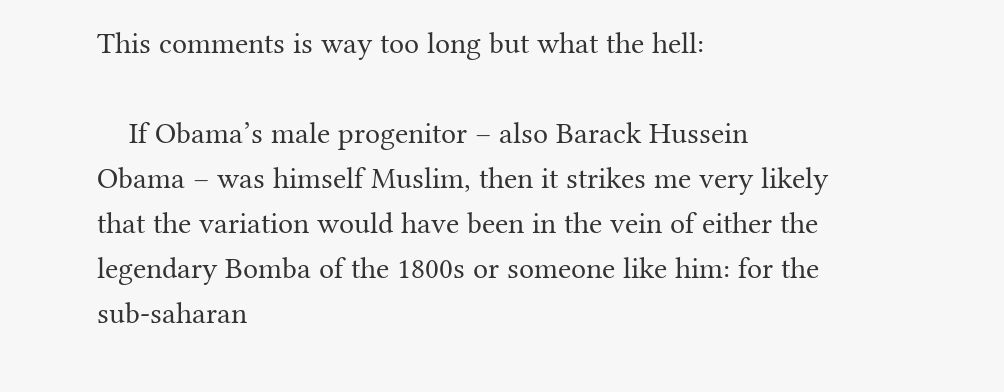This comments is way too long but what the hell:

    If Obama’s male progenitor – also Barack Hussein Obama – was himself Muslim, then it strikes me very likely that the variation would have been in the vein of either the legendary Bomba of the 1800s or someone like him: for the sub-saharan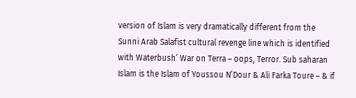version of Islam is very dramatically different from the Sunni Arab Salafist cultural revenge line which is identified with Waterbush’ War on Terra – oops, Terror. Sub saharan Islam is the Islam of Youssou N’Dour & Ali Farka Toure – & if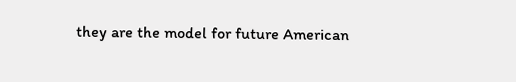they are the model for future American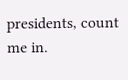presidents, count me in.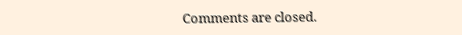Comments are closed.